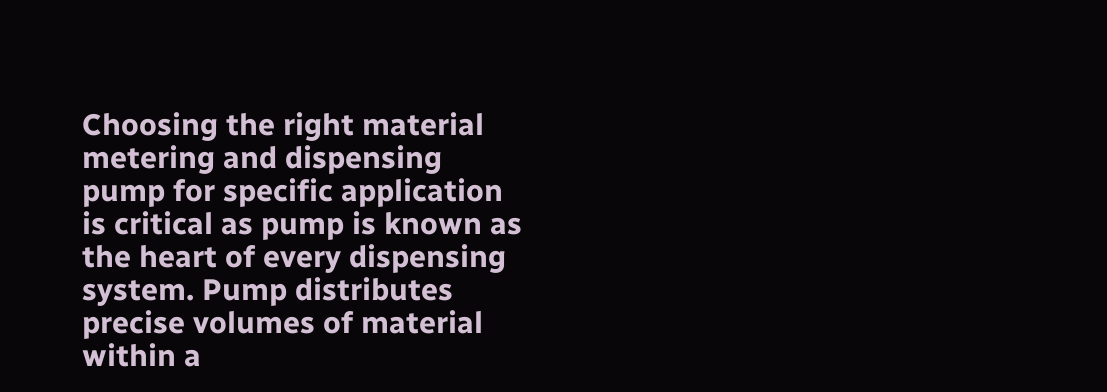Choosing the right material metering and dispensing pump for specific application is critical as pump is known as the heart of every dispensing system. Pump distributes precise volumes of material within a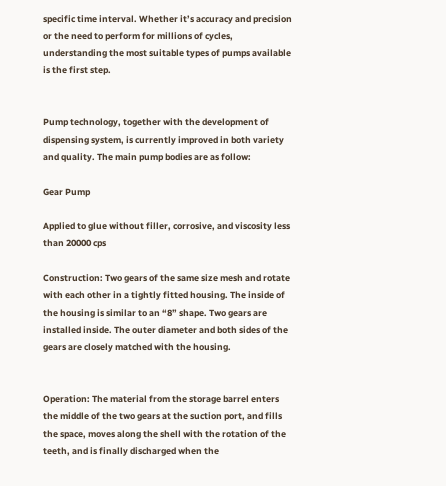specific time interval. Whether it’s accuracy and precision or the need to perform for millions of cycles, understanding the most suitable types of pumps available is the first step.


Pump technology, together with the development of dispensing system, is currently improved in both variety and quality. The main pump bodies are as follow:

Gear Pump

Applied to glue without filler, corrosive, and viscosity less than 20000 cps

Construction: Two gears of the same size mesh and rotate with each other in a tightly fitted housing. The inside of the housing is similar to an “8” shape. Two gears are installed inside. The outer diameter and both sides of the gears are closely matched with the housing.


Operation: The material from the storage barrel enters the middle of the two gears at the suction port, and fills the space, moves along the shell with the rotation of the teeth, and is finally discharged when the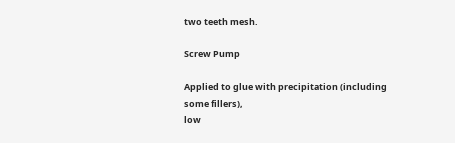two teeth mesh.

Screw Pump

Applied to glue with precipitation (including some fillers),
low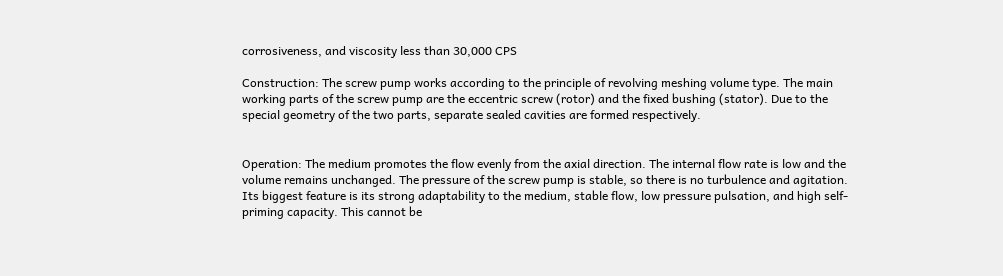corrosiveness, and viscosity less than 30,000 CPS

Construction: The screw pump works according to the principle of revolving meshing volume type. The main working parts of the screw pump are the eccentric screw (rotor) and the fixed bushing (stator). Due to the special geometry of the two parts, separate sealed cavities are formed respectively.


Operation: The medium promotes the flow evenly from the axial direction. The internal flow rate is low and the volume remains unchanged. The pressure of the screw pump is stable, so there is no turbulence and agitation. Its biggest feature is its strong adaptability to the medium, stable flow, low pressure pulsation, and high self-priming capacity. This cannot be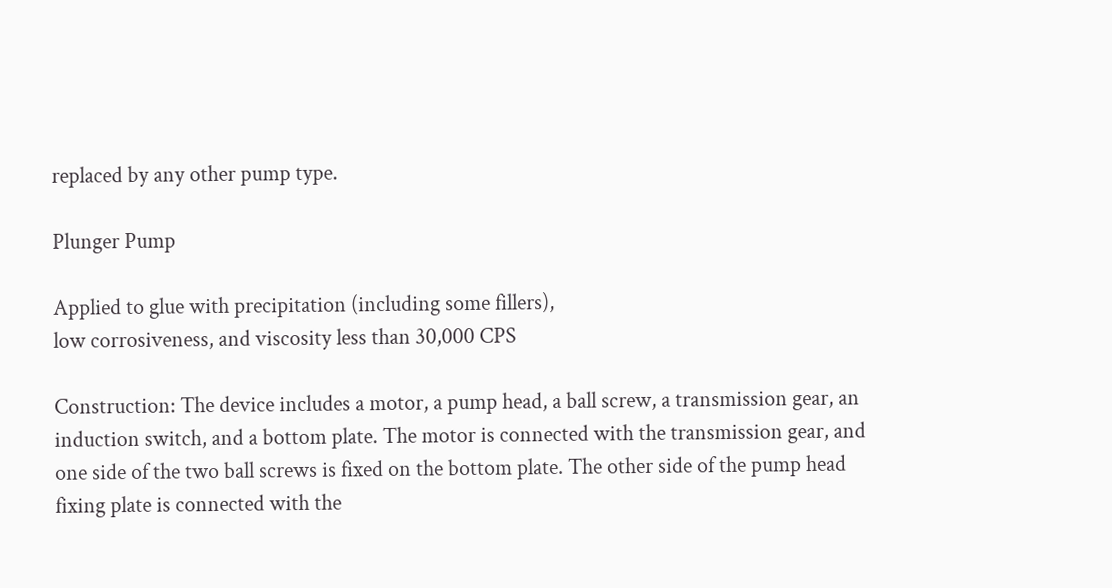replaced by any other pump type.

Plunger Pump

Applied to glue with precipitation (including some fillers),
low corrosiveness, and viscosity less than 30,000 CPS

Construction: The device includes a motor, a pump head, a ball screw, a transmission gear, an induction switch, and a bottom plate. The motor is connected with the transmission gear, and one side of the two ball screws is fixed on the bottom plate. The other side of the pump head fixing plate is connected with the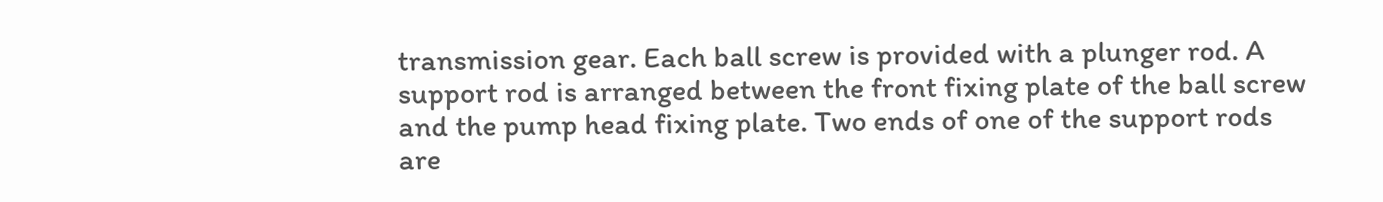transmission gear. Each ball screw is provided with a plunger rod. A support rod is arranged between the front fixing plate of the ball screw and the pump head fixing plate. Two ends of one of the support rods are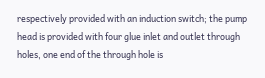respectively provided with an induction switch; the pump head is provided with four glue inlet and outlet through holes, one end of the through hole is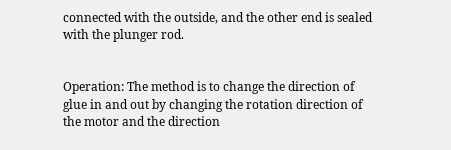connected with the outside, and the other end is sealed with the plunger rod.


Operation: The method is to change the direction of glue in and out by changing the rotation direction of the motor and the direction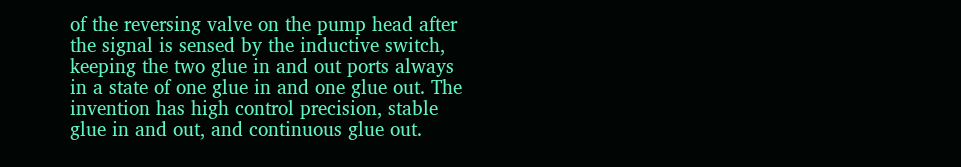of the reversing valve on the pump head after the signal is sensed by the inductive switch, keeping the two glue in and out ports always in a state of one glue in and one glue out. The invention has high control precision, stable glue in and out, and continuous glue out.